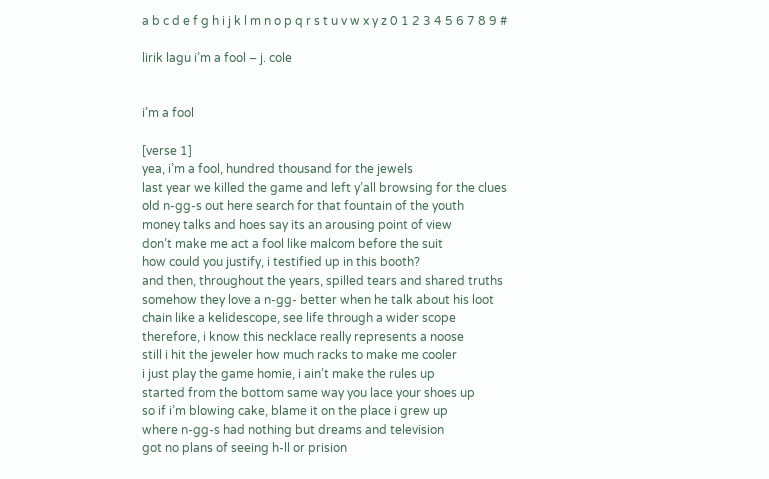a b c d e f g h i j k l m n o p q r s t u v w x y z 0 1 2 3 4 5 6 7 8 9 #

lirik lagu i’m a fool – j. cole


i’m a fool

[verse 1]
yea, i’m a fool, hundred thousand for the jewels
last year we killed the game and left y’all browsing for the clues
old n-gg-s out here search for that fountain of the youth
money talks and hoes say its an arousing point of view
don’t make me act a fool like malcom before the suit
how could you justify, i testified up in this booth?
and then, throughout the years, spilled tears and shared truths
somehow they love a n-gg- better when he talk about his loot
chain like a kelidescope, see life through a wider scope
therefore, i know this necklace really represents a noose
still i hit the jeweler how much racks to make me cooler
i just play the game homie, i ain’t make the rules up
started from the bottom same way you lace your shoes up
so if i’m blowing cake, blame it on the place i grew up
where n-gg-s had nothing but dreams and television
got no plans of seeing h-ll or prision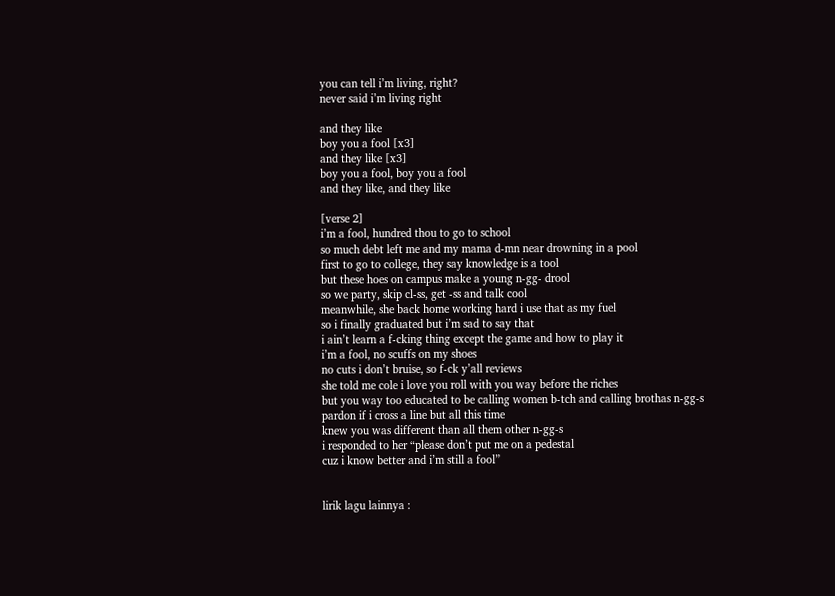you can tell i’m living, right?
never said i’m living right

and they like
boy you a fool [x3]
and they like [x3]
boy you a fool, boy you a fool
and they like, and they like

[verse 2]
i’m a fool, hundred thou to go to school
so much debt left me and my mama d-mn near drowning in a pool
first to go to college, they say knowledge is a tool
but these hoes on campus make a young n-gg- drool
so we party, skip cl-ss, get -ss and talk cool
meanwhile, she back home working hard i use that as my fuel
so i finally graduated but i’m sad to say that
i ain’t learn a f-cking thing except the game and how to play it
i’m a fool, no scuffs on my shoes
no cuts i don’t bruise, so f-ck y’all reviews
she told me cole i love you roll with you way before the riches
but you way too educated to be calling women b-tch and calling brothas n-gg-s
pardon if i cross a line but all this time
knew you was different than all them other n-gg-s
i responded to her “please don’t put me on a pedestal
cuz i know better and i’m still a fool”


lirik lagu lainnya :